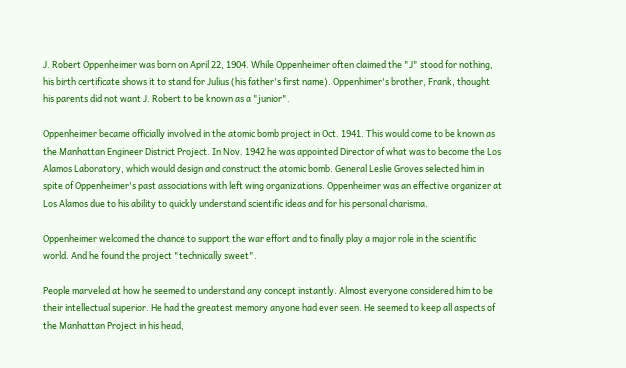J. Robert Oppenheimer was born on April 22, 1904. While Oppenheimer often claimed the "J" stood for nothing, his birth certificate shows it to stand for Julius (his father's first name). Oppenhimer's brother, Frank, thought his parents did not want J. Robert to be known as a "junior".

Oppenheimer became officially involved in the atomic bomb project in Oct. 1941. This would come to be known as the Manhattan Engineer District Project. In Nov. 1942 he was appointed Director of what was to become the Los Alamos Laboratory, which would design and construct the atomic bomb. General Leslie Groves selected him in spite of Oppenheimer's past associations with left wing organizations. Oppenheimer was an effective organizer at Los Alamos due to his ability to quickly understand scientific ideas and for his personal charisma.

Oppenheimer welcomed the chance to support the war effort and to finally play a major role in the scientific world. And he found the project "technically sweet".

People marveled at how he seemed to understand any concept instantly. Almost everyone considered him to be their intellectual superior. He had the greatest memory anyone had ever seen. He seemed to keep all aspects of the Manhattan Project in his head,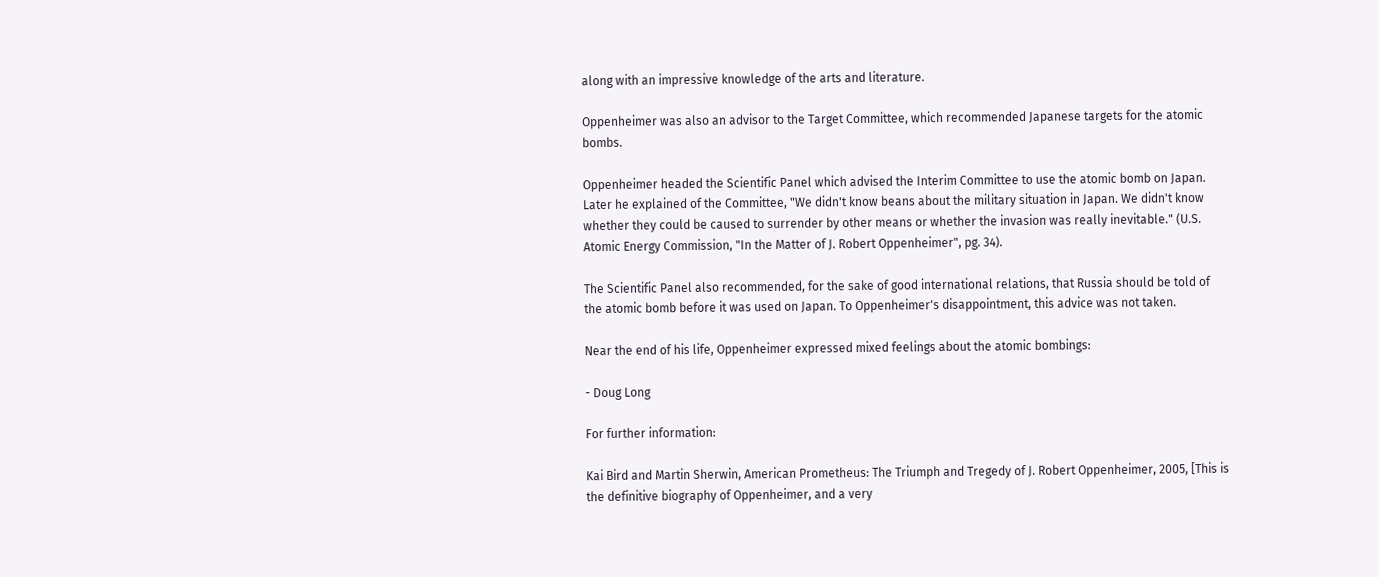along with an impressive knowledge of the arts and literature.

Oppenheimer was also an advisor to the Target Committee, which recommended Japanese targets for the atomic bombs.

Oppenheimer headed the Scientific Panel which advised the Interim Committee to use the atomic bomb on Japan. Later he explained of the Committee, "We didn't know beans about the military situation in Japan. We didn't know whether they could be caused to surrender by other means or whether the invasion was really inevitable." (U.S. Atomic Energy Commission, "In the Matter of J. Robert Oppenheimer", pg. 34).

The Scientific Panel also recommended, for the sake of good international relations, that Russia should be told of the atomic bomb before it was used on Japan. To Oppenheimer's disappointment, this advice was not taken.

Near the end of his life, Oppenheimer expressed mixed feelings about the atomic bombings:

- Doug Long

For further information:

Kai Bird and Martin Sherwin, American Prometheus: The Triumph and Tregedy of J. Robert Oppenheimer, 2005, [This is the definitive biography of Oppenheimer, and a very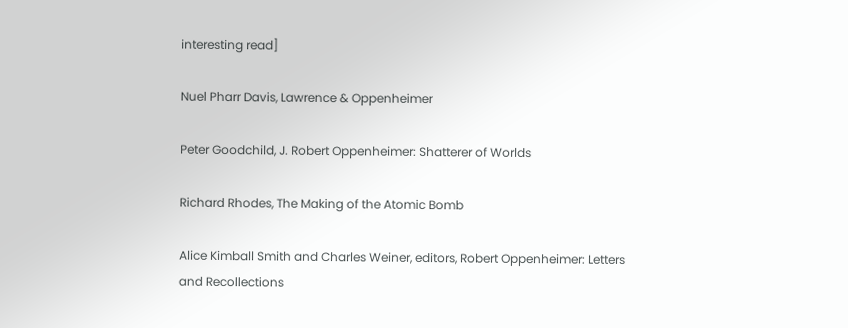interesting read]

Nuel Pharr Davis, Lawrence & Oppenheimer

Peter Goodchild, J. Robert Oppenheimer: Shatterer of Worlds

Richard Rhodes, The Making of the Atomic Bomb

Alice Kimball Smith and Charles Weiner, editors, Robert Oppenheimer: Letters and Recollections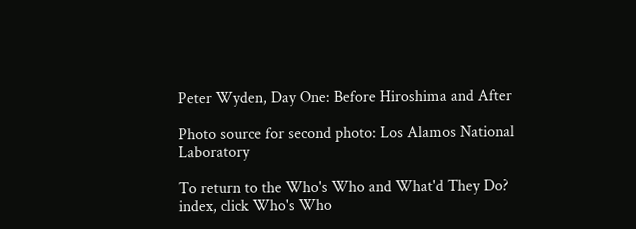Peter Wyden, Day One: Before Hiroshima and After

Photo source for second photo: Los Alamos National Laboratory

To return to the Who's Who and What'd They Do? index, click Who's Who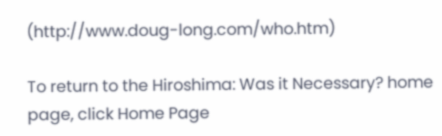(http://www.doug-long.com/who.htm)

To return to the Hiroshima: Was it Necessary? home page, click Home Page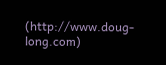(http://www.doug-long.com)